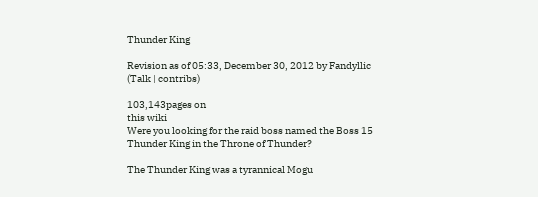Thunder King

Revision as of 05:33, December 30, 2012 by Fandyllic (Talk | contribs)

103,143pages on
this wiki
Were you looking for the raid boss named the Boss 15 Thunder King in the Throne of Thunder?

The Thunder King was a tyrannical Mogu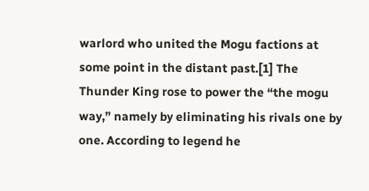warlord who united the Mogu factions at some point in the distant past.[1] The Thunder King rose to power the “the mogu way,” namely by eliminating his rivals one by one. According to legend he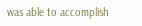was able to accomplish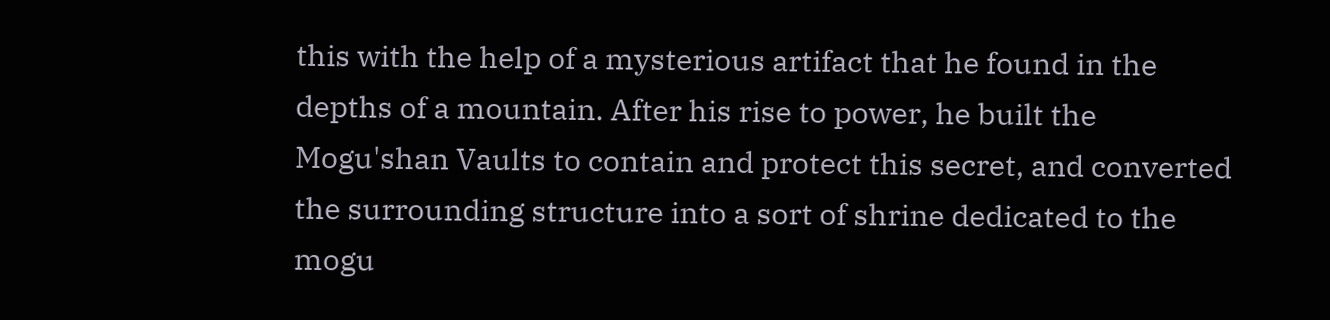this with the help of a mysterious artifact that he found in the depths of a mountain. After his rise to power, he built the Mogu'shan Vaults to contain and protect this secret, and converted the surrounding structure into a sort of shrine dedicated to the mogu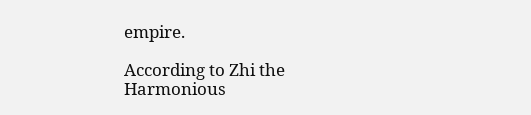empire.

According to Zhi the Harmonious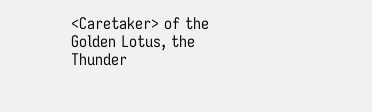<Caretaker> of the Golden Lotus, the Thunder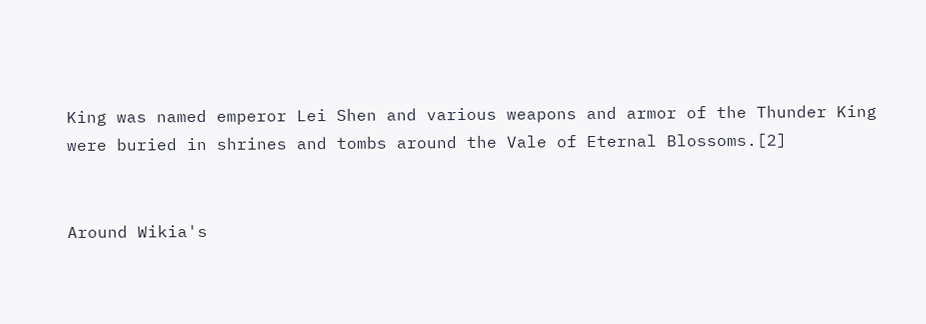King was named emperor Lei Shen and various weapons and armor of the Thunder King were buried in shrines and tombs around the Vale of Eternal Blossoms.[2]


Around Wikia's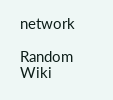network

Random Wiki